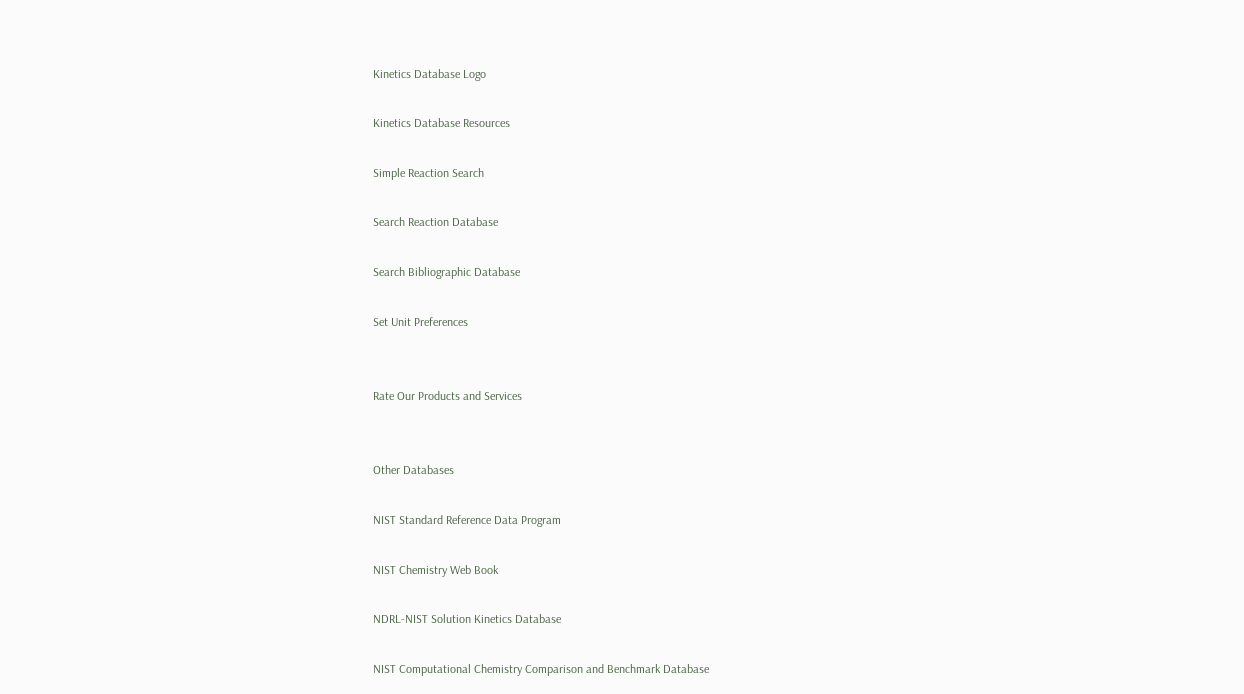Kinetics Database Logo

Kinetics Database Resources

Simple Reaction Search

Search Reaction Database

Search Bibliographic Database

Set Unit Preferences


Rate Our Products and Services


Other Databases

NIST Standard Reference Data Program

NIST Chemistry Web Book

NDRL-NIST Solution Kinetics Database

NIST Computational Chemistry Comparison and Benchmark Database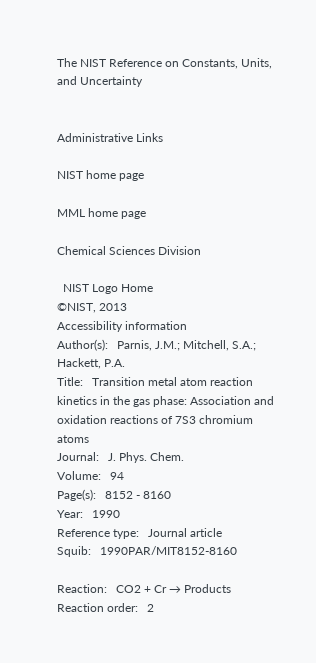The NIST Reference on Constants, Units, and Uncertainty


Administrative Links

NIST home page

MML home page

Chemical Sciences Division

  NIST Logo Home
©NIST, 2013
Accessibility information
Author(s):   Parnis, J.M.; Mitchell, S.A.; Hackett, P.A.
Title:   Transition metal atom reaction kinetics in the gas phase: Association and oxidation reactions of 7S3 chromium atoms
Journal:   J. Phys. Chem.
Volume:   94
Page(s):   8152 - 8160
Year:   1990
Reference type:   Journal article
Squib:   1990PAR/MIT8152-8160

Reaction:   CO2 + Cr → Products
Reaction order:   2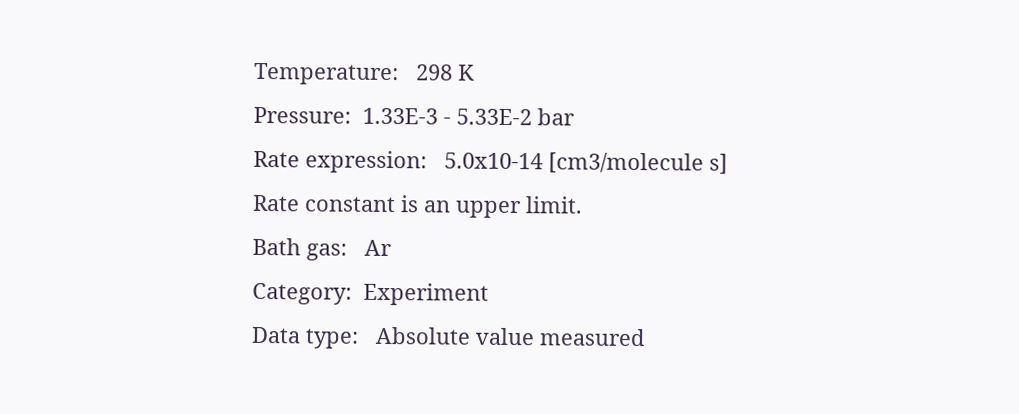Temperature:   298 K
Pressure:  1.33E-3 - 5.33E-2 bar
Rate expression:   5.0x10-14 [cm3/molecule s]
Rate constant is an upper limit.
Bath gas:   Ar
Category:  Experiment
Data type:   Absolute value measured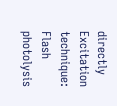directly
Excitation technique:   Flash photolysis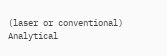(laser or conventional)
Analytical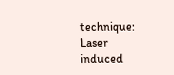technique:   Laser induced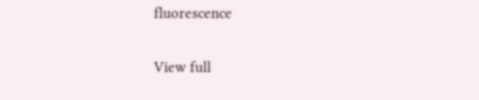fluorescence

View full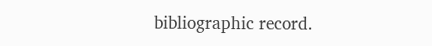bibliographic record.